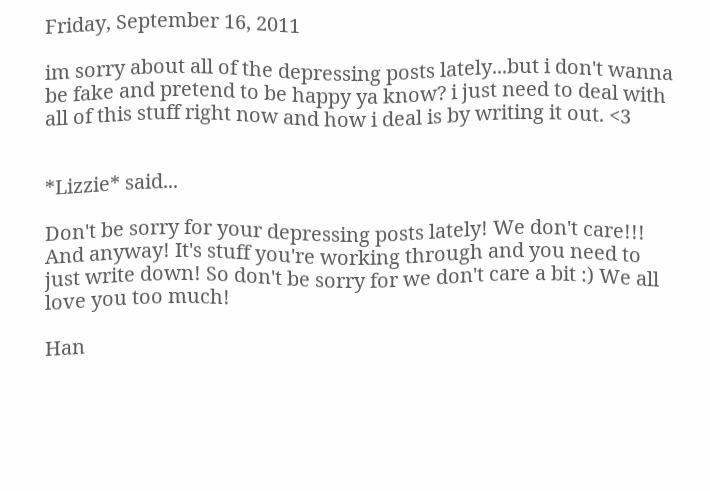Friday, September 16, 2011

im sorry about all of the depressing posts lately...but i don't wanna be fake and pretend to be happy ya know? i just need to deal with all of this stuff right now and how i deal is by writing it out. <3


*Lizzie* said...

Don't be sorry for your depressing posts lately! We don't care!!! And anyway! It's stuff you're working through and you need to just write down! So don't be sorry for we don't care a bit :) We all love you too much!

Han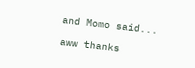and Momo said...

aww thanks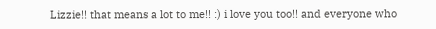Lizzie!! that means a lot to me!! :) i love you too!! and everyone who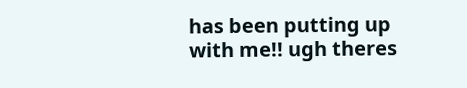has been putting up with me!! ugh theres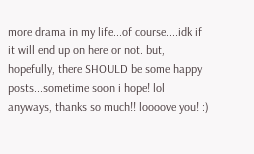more drama in my life...of course....idk if it will end up on here or not. but, hopefully, there SHOULD be some happy posts...sometime soon i hope! lol anyways, thanks so much!! loooove you! :)